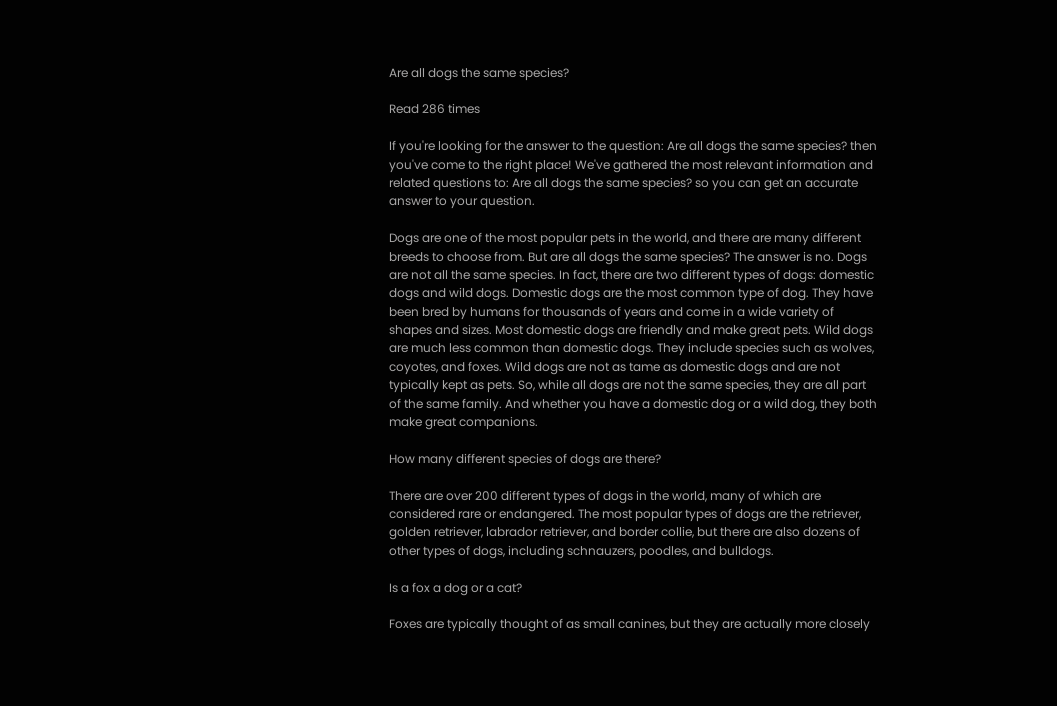Are all dogs the same species?

Read 286 times

If you're looking for the answer to the question: Are all dogs the same species? then you've come to the right place! We've gathered the most relevant information and related questions to: Are all dogs the same species? so you can get an accurate answer to your question.

Dogs are one of the most popular pets in the world, and there are many different breeds to choose from. But are all dogs the same species? The answer is no. Dogs are not all the same species. In fact, there are two different types of dogs: domestic dogs and wild dogs. Domestic dogs are the most common type of dog. They have been bred by humans for thousands of years and come in a wide variety of shapes and sizes. Most domestic dogs are friendly and make great pets. Wild dogs are much less common than domestic dogs. They include species such as wolves, coyotes, and foxes. Wild dogs are not as tame as domestic dogs and are not typically kept as pets. So, while all dogs are not the same species, they are all part of the same family. And whether you have a domestic dog or a wild dog, they both make great companions.

How many different species of dogs are there?

There are over 200 different types of dogs in the world, many of which are considered rare or endangered. The most popular types of dogs are the retriever, golden retriever, labrador retriever, and border collie, but there are also dozens of other types of dogs, including schnauzers, poodles, and bulldogs.

Is a fox a dog or a cat?

Foxes are typically thought of as small canines, but they are actually more closely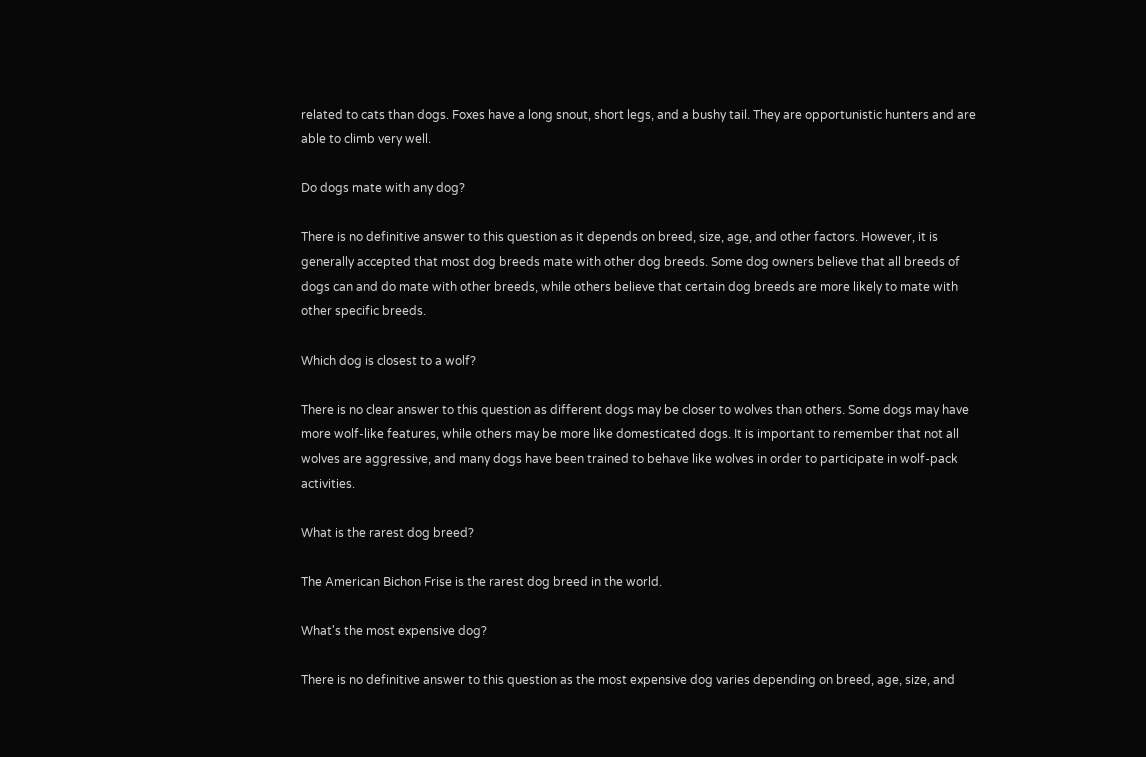related to cats than dogs. Foxes have a long snout, short legs, and a bushy tail. They are opportunistic hunters and are able to climb very well.

Do dogs mate with any dog?

There is no definitive answer to this question as it depends on breed, size, age, and other factors. However, it is generally accepted that most dog breeds mate with other dog breeds. Some dog owners believe that all breeds of dogs can and do mate with other breeds, while others believe that certain dog breeds are more likely to mate with other specific breeds.

Which dog is closest to a wolf?

There is no clear answer to this question as different dogs may be closer to wolves than others. Some dogs may have more wolf-like features, while others may be more like domesticated dogs. It is important to remember that not all wolves are aggressive, and many dogs have been trained to behave like wolves in order to participate in wolf-pack activities.

What is the rarest dog breed?

The American Bichon Frise is the rarest dog breed in the world.

What's the most expensive dog?

There is no definitive answer to this question as the most expensive dog varies depending on breed, age, size, and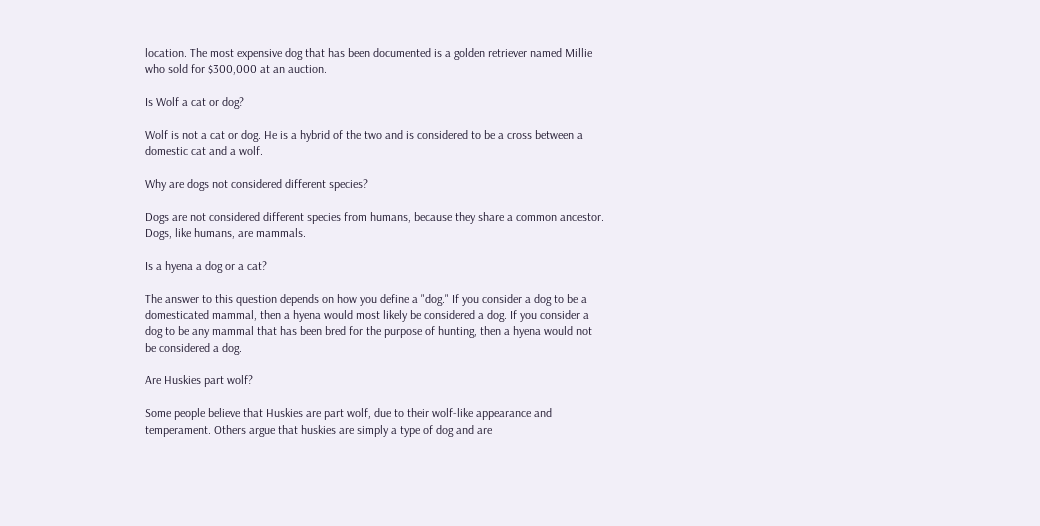location. The most expensive dog that has been documented is a golden retriever named Millie who sold for $300,000 at an auction.

Is Wolf a cat or dog?

Wolf is not a cat or dog. He is a hybrid of the two and is considered to be a cross between a domestic cat and a wolf.

Why are dogs not considered different species?

Dogs are not considered different species from humans, because they share a common ancestor. Dogs, like humans, are mammals.

Is a hyena a dog or a cat?

The answer to this question depends on how you define a "dog." If you consider a dog to be a domesticated mammal, then a hyena would most likely be considered a dog. If you consider a dog to be any mammal that has been bred for the purpose of hunting, then a hyena would not be considered a dog.

Are Huskies part wolf?

Some people believe that Huskies are part wolf, due to their wolf-like appearance and temperament. Others argue that huskies are simply a type of dog and are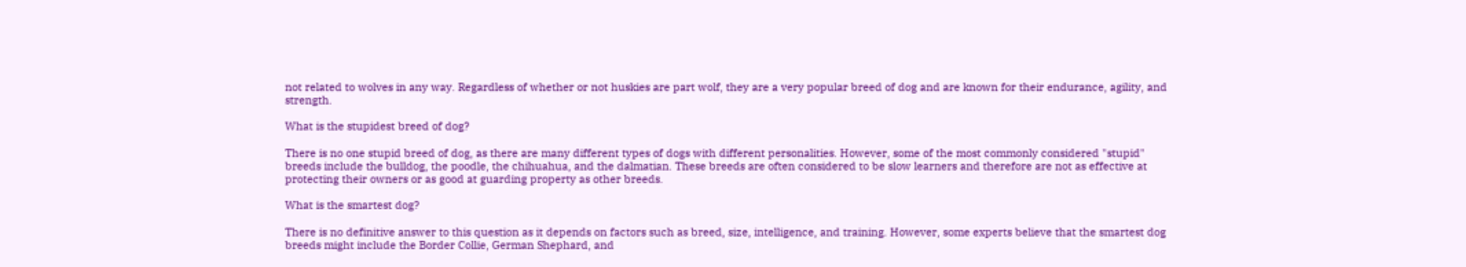not related to wolves in any way. Regardless of whether or not huskies are part wolf, they are a very popular breed of dog and are known for their endurance, agility, and strength.

What is the stupidest breed of dog?

There is no one stupid breed of dog, as there are many different types of dogs with different personalities. However, some of the most commonly considered "stupid" breeds include the bulldog, the poodle, the chihuahua, and the dalmatian. These breeds are often considered to be slow learners and therefore are not as effective at protecting their owners or as good at guarding property as other breeds.

What is the smartest dog?

There is no definitive answer to this question as it depends on factors such as breed, size, intelligence, and training. However, some experts believe that the smartest dog breeds might include the Border Collie, German Shephard, and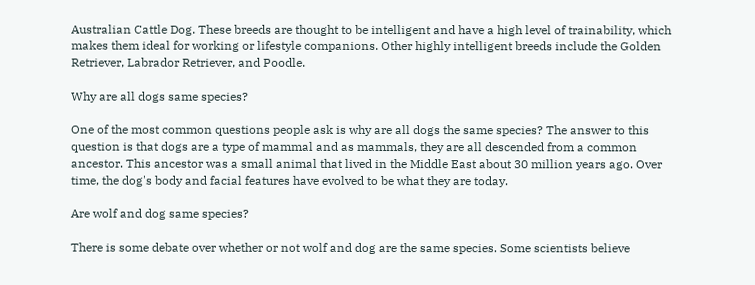Australian Cattle Dog. These breeds are thought to be intelligent and have a high level of trainability, which makes them ideal for working or lifestyle companions. Other highly intelligent breeds include the Golden Retriever, Labrador Retriever, and Poodle.

Why are all dogs same species?

One of the most common questions people ask is why are all dogs the same species? The answer to this question is that dogs are a type of mammal and as mammals, they are all descended from a common ancestor. This ancestor was a small animal that lived in the Middle East about 30 million years ago. Over time, the dog's body and facial features have evolved to be what they are today.

Are wolf and dog same species?

There is some debate over whether or not wolf and dog are the same species. Some scientists believe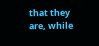that they are, while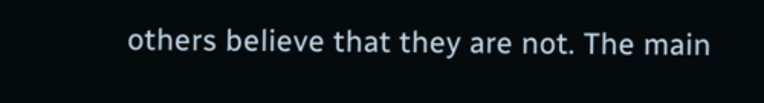others believe that they are not. The main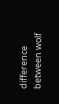difference between wolf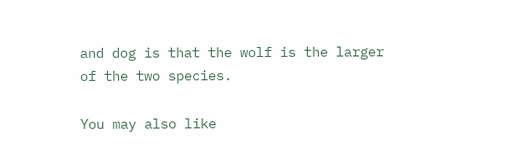and dog is that the wolf is the larger of the two species.

You may also like